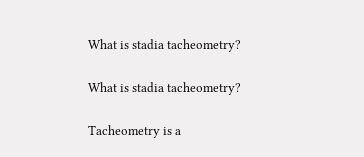What is stadia tacheometry?

What is stadia tacheometry?

Tacheometry is a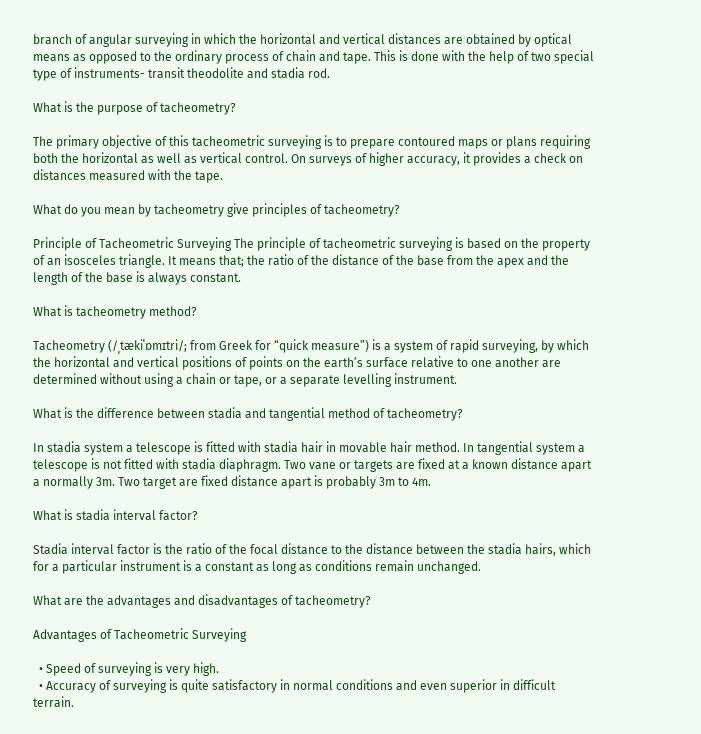branch of angular surveying in which the horizontal and vertical distances are obtained by optical means as opposed to the ordinary process of chain and tape. This is done with the help of two special type of instruments- transit theodolite and stadia rod.

What is the purpose of tacheometry?

The primary objective of this tacheometric surveying is to prepare contoured maps or plans requiring both the horizontal as well as vertical control. On surveys of higher accuracy, it provides a check on distances measured with the tape.

What do you mean by tacheometry give principles of tacheometry?

Principle of Tacheometric Surveying The principle of tacheometric surveying is based on the property of an isosceles triangle. It means that; the ratio of the distance of the base from the apex and the length of the base is always constant.

What is tacheometry method?

Tacheometry (/ˌtækiˈɒmɪtri/; from Greek for “quick measure”) is a system of rapid surveying, by which the horizontal and vertical positions of points on the earth’s surface relative to one another are determined without using a chain or tape, or a separate levelling instrument.

What is the difference between stadia and tangential method of tacheometry?

In stadia system a telescope is fitted with stadia hair in movable hair method. In tangential system a telescope is not fitted with stadia diaphragm. Two vane or targets are fixed at a known distance apart a normally 3m. Two target are fixed distance apart is probably 3m to 4m.

What is stadia interval factor?

Stadia interval factor is the ratio of the focal distance to the distance between the stadia hairs, which for a particular instrument is a constant as long as conditions remain unchanged.

What are the advantages and disadvantages of tacheometry?

Advantages of Tacheometric Surveying

  • Speed of surveying is very high.
  • Accuracy of surveying is quite satisfactory in normal conditions and even superior in difficult terrain.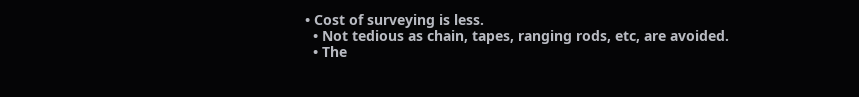• Cost of surveying is less.
  • Not tedious as chain, tapes, ranging rods, etc, are avoided.
  • The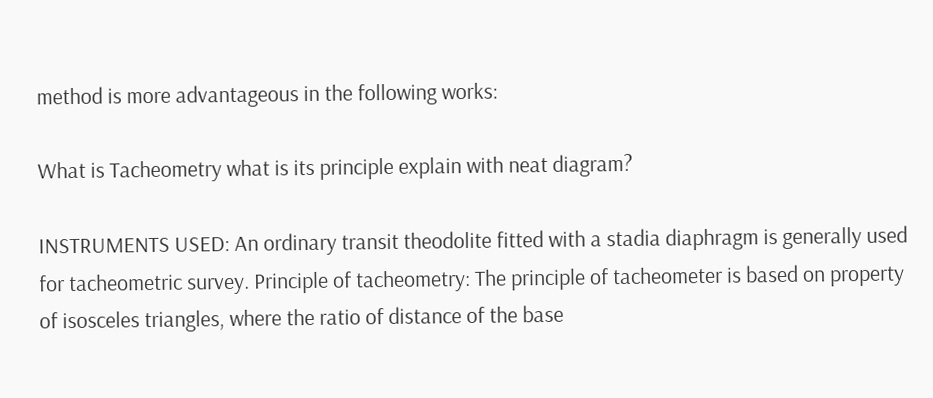method is more advantageous in the following works:

What is Tacheometry what is its principle explain with neat diagram?

INSTRUMENTS USED: An ordinary transit theodolite fitted with a stadia diaphragm is generally used for tacheometric survey. Principle of tacheometry: The principle of tacheometer is based on property of isosceles triangles, where the ratio of distance of the base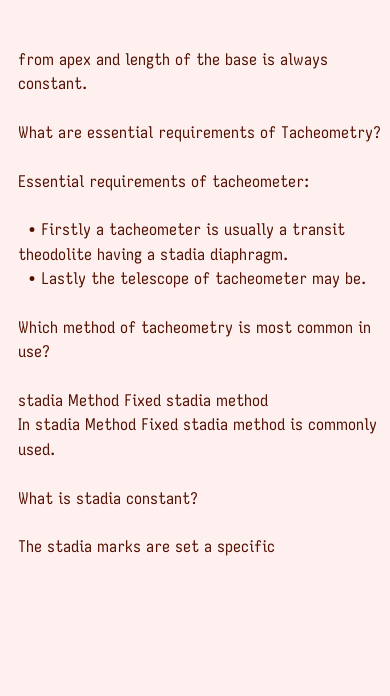from apex and length of the base is always constant.

What are essential requirements of Tacheometry?

Essential requirements of tacheometer:

  • Firstly a tacheometer is usually a transit theodolite having a stadia diaphragm.
  • Lastly the telescope of tacheometer may be.

Which method of tacheometry is most common in use?

stadia Method Fixed stadia method
In stadia Method Fixed stadia method is commonly used.

What is stadia constant?

The stadia marks are set a specific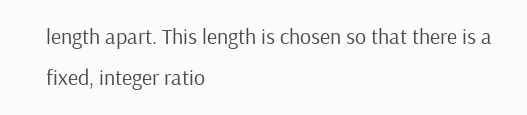length apart. This length is chosen so that there is a fixed, integer ratio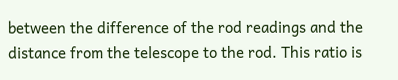between the difference of the rod readings and the distance from the telescope to the rod. This ratio is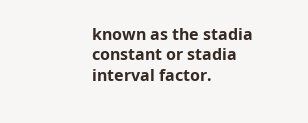known as the stadia constant or stadia interval factor.